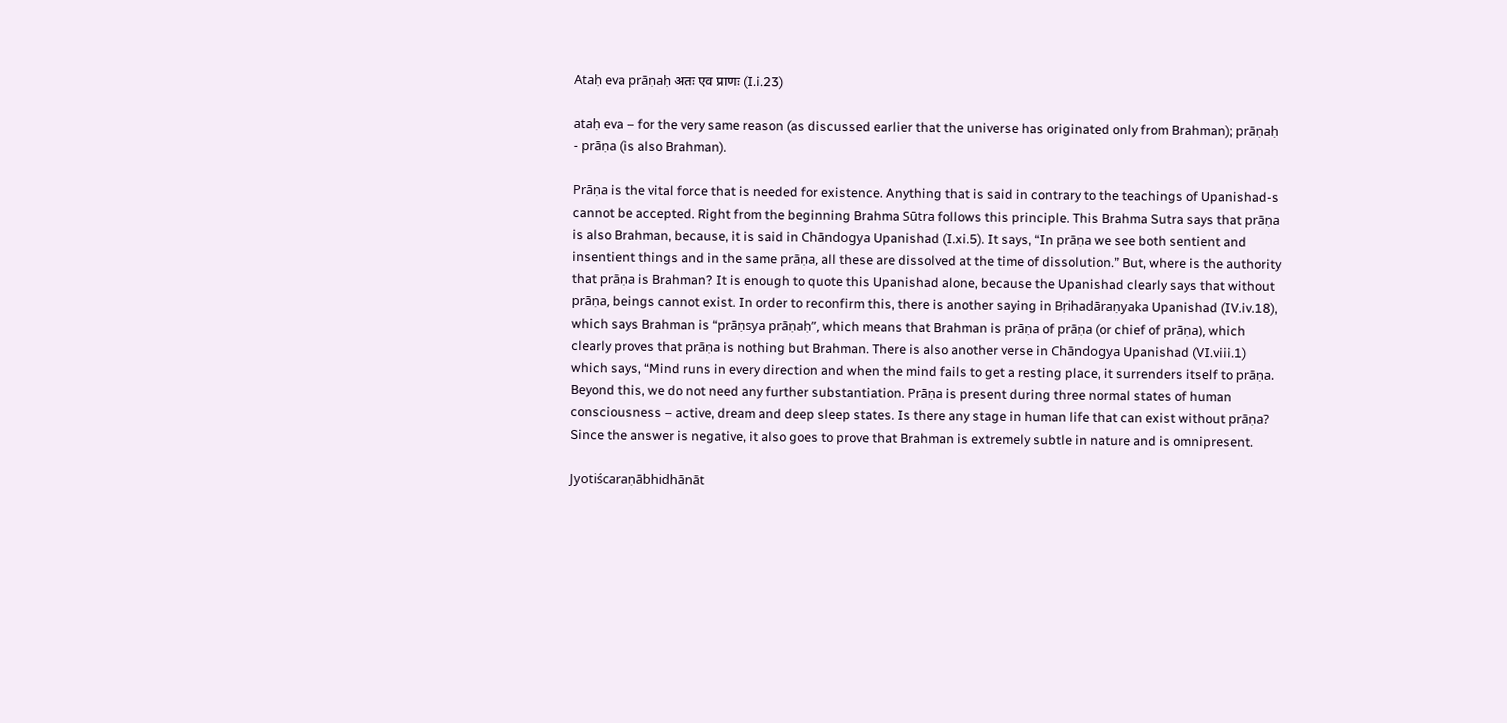Ataḥ eva prāṇaḥ अतः एव प्राणः (I.i.23)

ataḥ eva – for the very same reason (as discussed earlier that the universe has originated only from Brahman); prāṇaḥ - prāṇa (is also Brahman).

Prāṇa is the vital force that is needed for existence. Anything that is said in contrary to the teachings of Upanishad-s cannot be accepted. Right from the beginning Brahma Sūtra follows this principle. This Brahma Sutra says that prāṇa is also Brahman, because, it is said in Chāndogya Upanishad (I.xi.5). It says, “In prāṇa we see both sentient and insentient things and in the same prāṇa, all these are dissolved at the time of dissolution.” But, where is the authority that prāṇa is Brahman? It is enough to quote this Upanishad alone, because the Upanishad clearly says that without prāṇa, beings cannot exist. In order to reconfirm this, there is another saying in Bṛihadāraṇyaka Upanishad (IV.iv.18), which says Brahman is “prāṇsya prāṇaḥ”, which means that Brahman is prāṇa of prāṇa (or chief of prāṇa), which clearly proves that prāṇa is nothing but Brahman. There is also another verse in Chāndogya Upanishad (VI.viii.1) which says, “Mind runs in every direction and when the mind fails to get a resting place, it surrenders itself to prāṇa. Beyond this, we do not need any further substantiation. Prāṇa is present during three normal states of human consciousness – active, dream and deep sleep states. Is there any stage in human life that can exist without prāṇa? Since the answer is negative, it also goes to prove that Brahman is extremely subtle in nature and is omnipresent.

Jyotiścaraṇābhidhānāt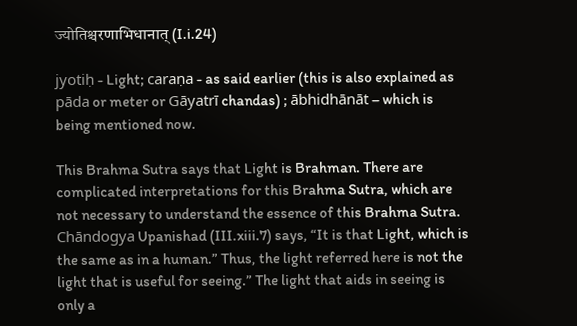ज्योतिश्चरणाभिधानात् (I.i.24)

jyotiḥ - Light; caraṇa - as said earlier (this is also explained as pāda or meter or Gāyatrī chandas) ; ābhidhānāt – which is being mentioned now.

This Brahma Sutra says that Light is Brahman. There are complicated interpretations for this Brahma Sutra, which are not necessary to understand the essence of this Brahma Sutra. Chāndogya Upanishad (III.xiii.7) says, “It is that Light, which is the same as in a human.” Thus, the light referred here is not the light that is useful for seeing.” The light that aids in seeing is only a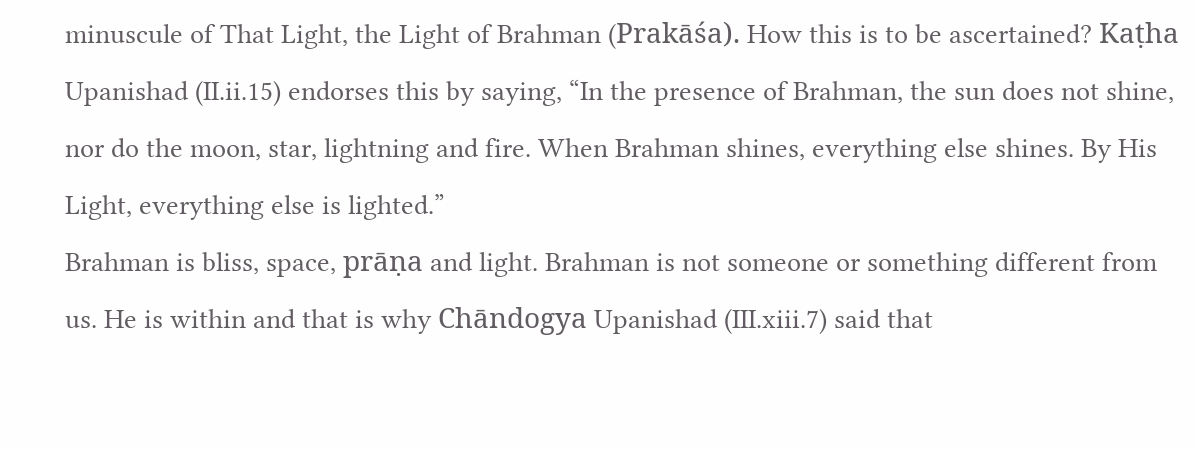minuscule of That Light, the Light of Brahman (Prakāśa). How this is to be ascertained? Kaṭha Upanishad (II.ii.15) endorses this by saying, “In the presence of Brahman, the sun does not shine, nor do the moon, star, lightning and fire. When Brahman shines, everything else shines. By His Light, everything else is lighted.”
Brahman is bliss, space, prāṇa and light. Brahman is not someone or something different from us. He is within and that is why Chāndogya Upanishad (III.xiii.7) said that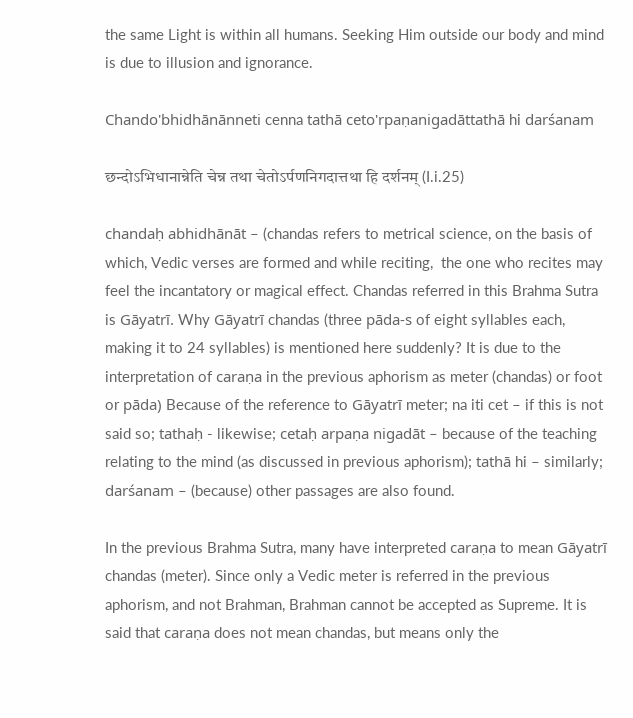the same Light is within all humans. Seeking Him outside our body and mind is due to illusion and ignorance.

Chando'bhidhānānneti cenna tathā ceto'rpaṇanigadāttathā hi darśanam

छन्दोऽभिधानान्नेति चेन्न तथा चेतोऽर्पणनिगदात्तथा हि दर्शनम् (I.i.25)

chandaḥ abhidhānāt – (chandas refers to metrical science, on the basis of which, Vedic verses are formed and while reciting,  the one who recites may feel the incantatory or magical effect. Chandas referred in this Brahma Sutra is Gāyatrī. Why Gāyatrī chandas (three pāda-s of eight syllables each, making it to 24 syllables) is mentioned here suddenly? It is due to the interpretation of caraṇa in the previous aphorism as meter (chandas) or foot or pāda) Because of the reference to Gāyatrī meter; na iti cet – if this is not said so; tathaḥ - likewise; cetaḥ arpaṇa nigadāt – because of the teaching relating to the mind (as discussed in previous aphorism); tathā hi – similarly; darśanam – (because) other passages are also found.

In the previous Brahma Sutra, many have interpreted caraṇa to mean Gāyatrī chandas (meter). Since only a Vedic meter is referred in the previous aphorism, and not Brahman, Brahman cannot be accepted as Supreme. It is said that caraṇa does not mean chandas, but means only the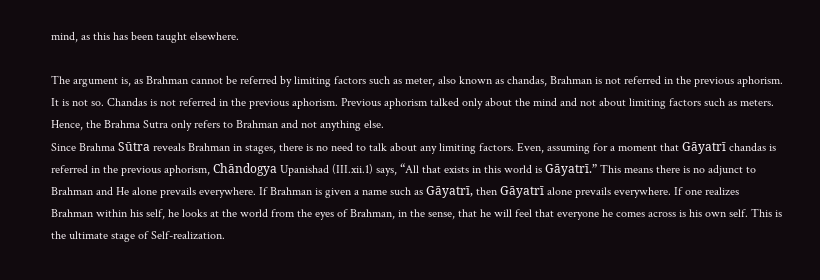mind, as this has been taught elsewhere.

The argument is, as Brahman cannot be referred by limiting factors such as meter, also known as chandas, Brahman is not referred in the previous aphorism. It is not so. Chandas is not referred in the previous aphorism. Previous aphorism talked only about the mind and not about limiting factors such as meters. Hence, the Brahma Sutra only refers to Brahman and not anything else.
Since Brahma Sūtra reveals Brahman in stages, there is no need to talk about any limiting factors. Even, assuming for a moment that Gāyatrī chandas is referred in the previous aphorism, Chāndogya Upanishad (III.xii.1) says, “All that exists in this world is Gāyatrī.” This means there is no adjunct to Brahman and He alone prevails everywhere. If Brahman is given a name such as Gāyatrī, then Gāyatrī alone prevails everywhere. If one realizes Brahman within his self, he looks at the world from the eyes of Brahman, in the sense, that he will feel that everyone he comes across is his own self. This is the ultimate stage of Self-realization.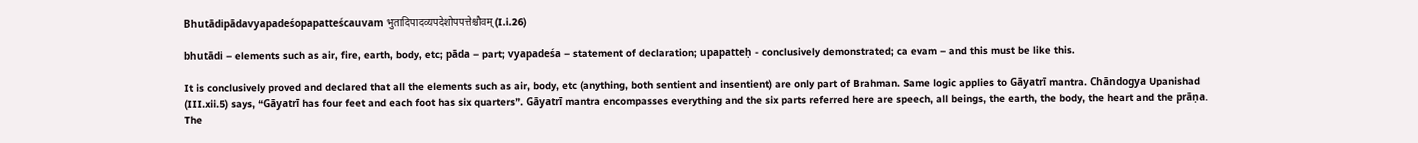Bhutādipādavyapadeśopapatteścauvam भुतादिपादव्यपदेशोपपत्तेश्चौवम् (I.i.26)

bhutādi – elements such as air, fire, earth, body, etc; pāda – part; vyapadeśa – statement of declaration; upapatteḥ - conclusively demonstrated; ca evam – and this must be like this.

It is conclusively proved and declared that all the elements such as air, body, etc (anything, both sentient and insentient) are only part of Brahman. Same logic applies to Gāyatrī mantra. Chāndogya Upanishad (III.xii.5) says, “Gāyatrī has four feet and each foot has six quarters”. Gāyatrī mantra encompasses everything and the six parts referred here are speech, all beings, the earth, the body, the heart and the prāṇa. The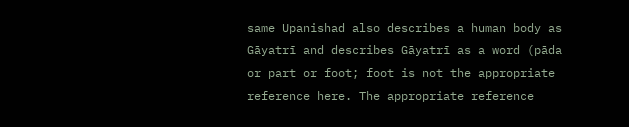same Upanishad also describes a human body as Gāyatrī and describes Gāyatrī as a word (pāda or part or foot; foot is not the appropriate reference here. The appropriate reference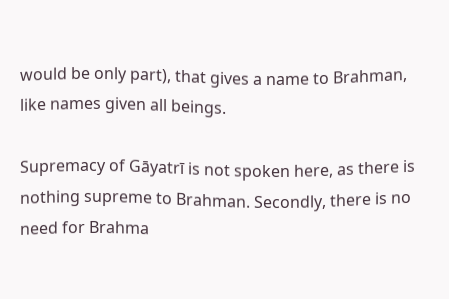would be only part), that gives a name to Brahman, like names given all beings.

Supremacy of Gāyatrī is not spoken here, as there is nothing supreme to Brahman. Secondly, there is no need for Brahma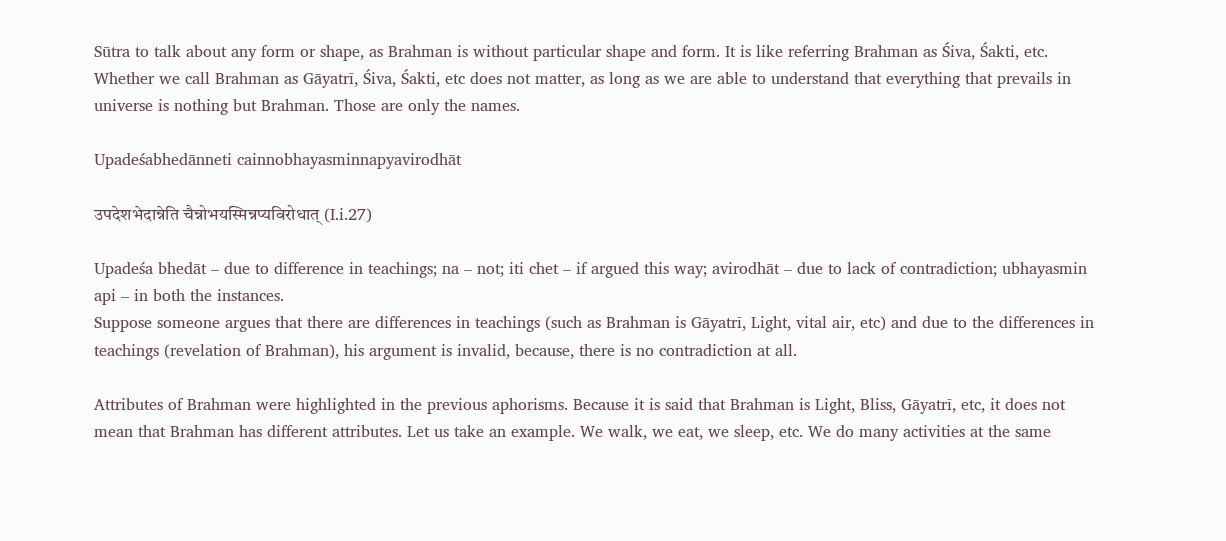Sūtra to talk about any form or shape, as Brahman is without particular shape and form. It is like referring Brahman as Śiva, Śakti, etc. Whether we call Brahman as Gāyatrī, Śiva, Śakti, etc does not matter, as long as we are able to understand that everything that prevails in universe is nothing but Brahman. Those are only the names.

Upadeśabhedānneti cainnobhayasminnapyavirodhāt

उपदेशभेदान्नेति चैन्नोभयस्मिन्नप्यविरोधात् (I.i.27)

Upadeśa bhedāt – due to difference in teachings; na – not; iti chet – if argued this way; avirodhāt – due to lack of contradiction; ubhayasmin api – in both the instances.
Suppose someone argues that there are differences in teachings (such as Brahman is Gāyatrī, Light, vital air, etc) and due to the differences in teachings (revelation of Brahman), his argument is invalid, because, there is no contradiction at all.

Attributes of Brahman were highlighted in the previous aphorisms. Because it is said that Brahman is Light, Bliss, Gāyatrī, etc, it does not mean that Brahman has different attributes. Let us take an example. We walk, we eat, we sleep, etc. We do many activities at the same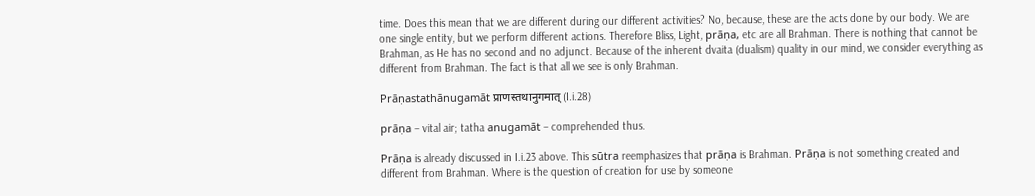time. Does this mean that we are different during our different activities? No, because, these are the acts done by our body. We are one single entity, but we perform different actions. Therefore Bliss, Light, prāṇa, etc are all Brahman. There is nothing that cannot be Brahman, as He has no second and no adjunct. Because of the inherent dvaita (dualism) quality in our mind, we consider everything as different from Brahman. The fact is that all we see is only Brahman.

Prāṇastathānugamāt प्राणस्तथानुगमात् (I.i.28)

prāṇa – vital air; tatha anugamāt – comprehended thus.

Prāṇa is already discussed in I.i.23 above. This sūtra reemphasizes that prāṇa is Brahman. Prāṇa is not something created and different from Brahman. Where is the question of creation for use by someone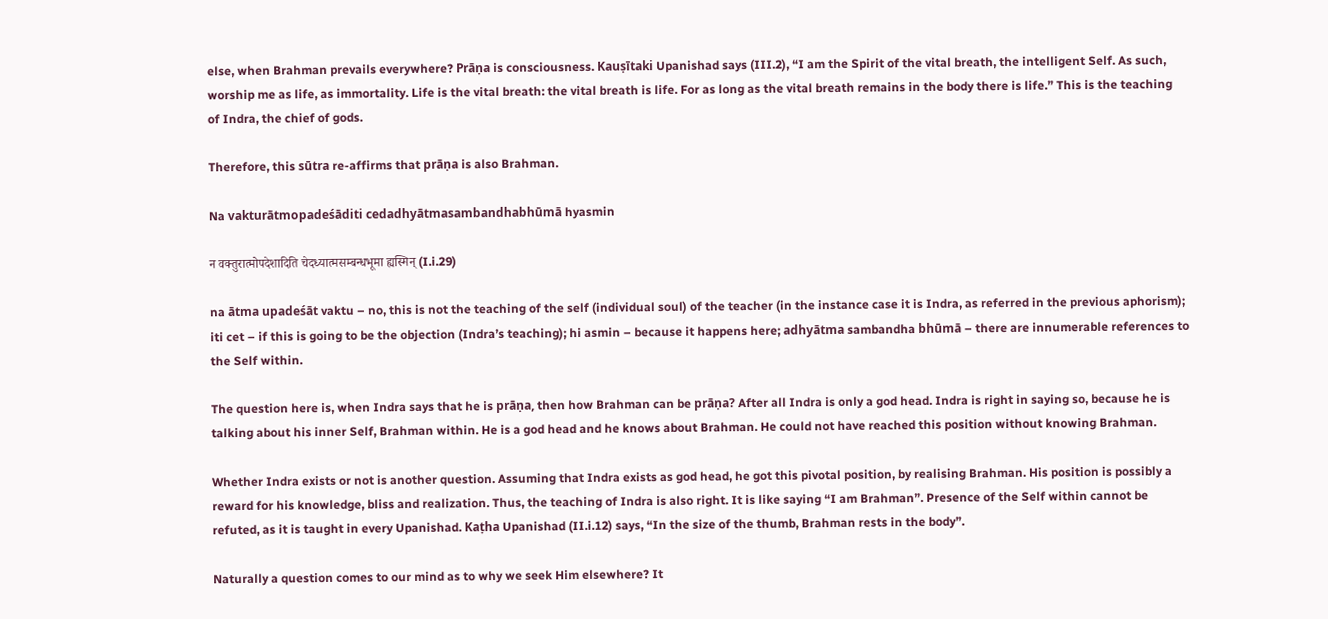else, when Brahman prevails everywhere? Prāṇa is consciousness. Kauṣītaki Upanishad says (III.2), “I am the Spirit of the vital breath, the intelligent Self. As such, worship me as life, as immortality. Life is the vital breath: the vital breath is life. For as long as the vital breath remains in the body there is life.” This is the teaching of Indra, the chief of gods.

Therefore, this sūtra re-affirms that prāṇa is also Brahman.

Na vakturātmopadeśāditi cedadhyātmasambandhabhūmā hyasmin

न वक्तुरात्मोपदेशादिति चेदध्यात्मसम्बन्धभूमा ह्यस्मिन् (I.i.29)

na ātma upadeśāt vaktu – no, this is not the teaching of the self (individual soul) of the teacher (in the instance case it is Indra, as referred in the previous aphorism); iti cet – if this is going to be the objection (Indra’s teaching); hi asmin – because it happens here; adhyātma sambandha bhūmā – there are innumerable references to the Self within.

The question here is, when Indra says that he is prāṇa, then how Brahman can be prāṇa? After all Indra is only a god head. Indra is right in saying so, because he is talking about his inner Self, Brahman within. He is a god head and he knows about Brahman. He could not have reached this position without knowing Brahman.

Whether Indra exists or not is another question. Assuming that Indra exists as god head, he got this pivotal position, by realising Brahman. His position is possibly a reward for his knowledge, bliss and realization. Thus, the teaching of Indra is also right. It is like saying “I am Brahman”. Presence of the Self within cannot be refuted, as it is taught in every Upanishad. Kaṭha Upanishad (II.i.12) says, “In the size of the thumb, Brahman rests in the body”.

Naturally a question comes to our mind as to why we seek Him elsewhere? It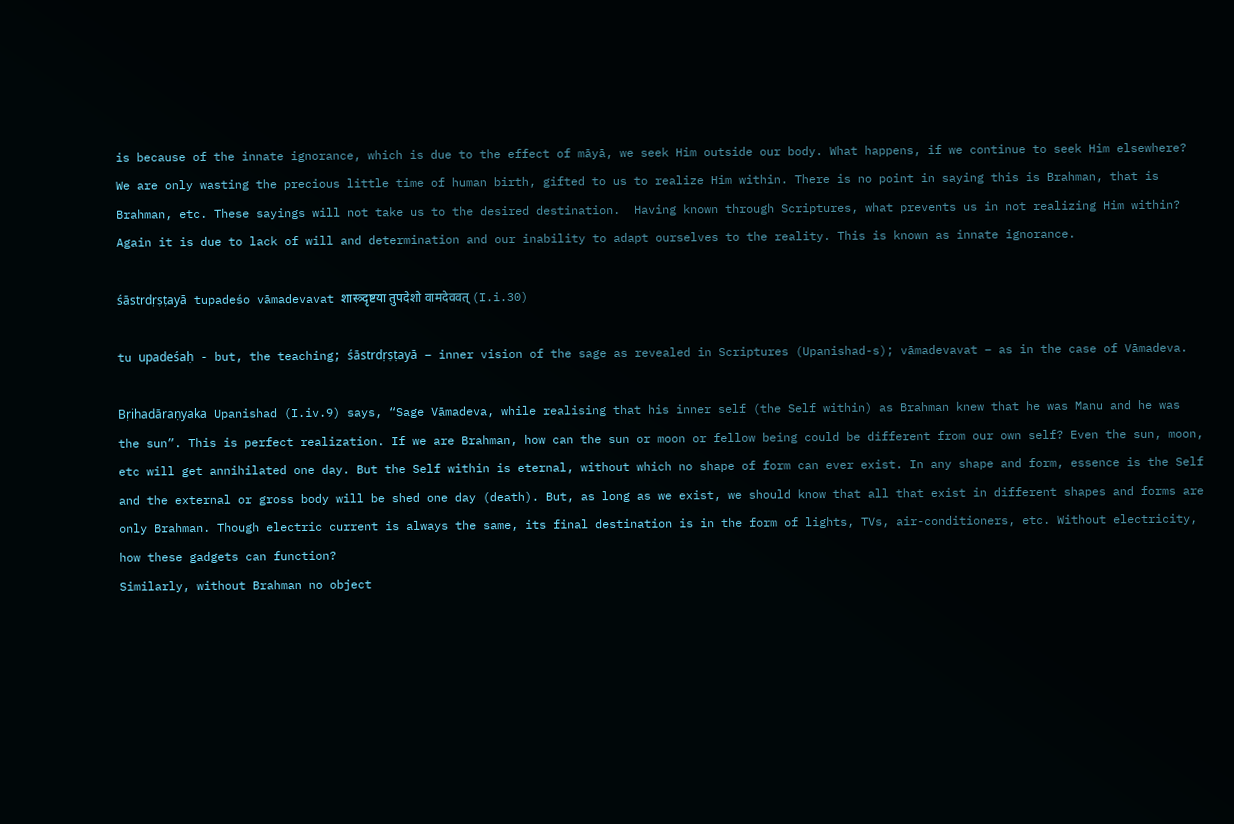is because of the innate ignorance, which is due to the effect of māyā, we seek Him outside our body. What happens, if we continue to seek Him elsewhere? We are only wasting the precious little time of human birth, gifted to us to realize Him within. There is no point in saying this is Brahman, that is Brahman, etc. These sayings will not take us to the desired destination.  Having known through Scriptures, what prevents us in not realizing Him within? Again it is due to lack of will and determination and our inability to adapt ourselves to the reality. This is known as innate ignorance.

śāstrdṛṣṭayā tupadeśo vāmadevavat शास्त्र्दृष्टया तुपदेशो वामदेववत् (I.i.30)

tu upadeśaḥ - but, the teaching; śāstrdṛṣṭayā – inner vision of the sage as revealed in Scriptures (Upanishad-s); vāmadevavat – as in the case of Vāmadeva.

Bṛihadāraṇyaka Upanishad (I.iv.9) says, “Sage Vāmadeva, while realising that his inner self (the Self within) as Brahman knew that he was Manu and he was the sun”. This is perfect realization. If we are Brahman, how can the sun or moon or fellow being could be different from our own self? Even the sun, moon, etc will get annihilated one day. But the Self within is eternal, without which no shape of form can ever exist. In any shape and form, essence is the Self and the external or gross body will be shed one day (death). But, as long as we exist, we should know that all that exist in different shapes and forms are only Brahman. Though electric current is always the same, its final destination is in the form of lights, TVs, air-conditioners, etc. Without electricity, how these gadgets can function?
Similarly, without Brahman no object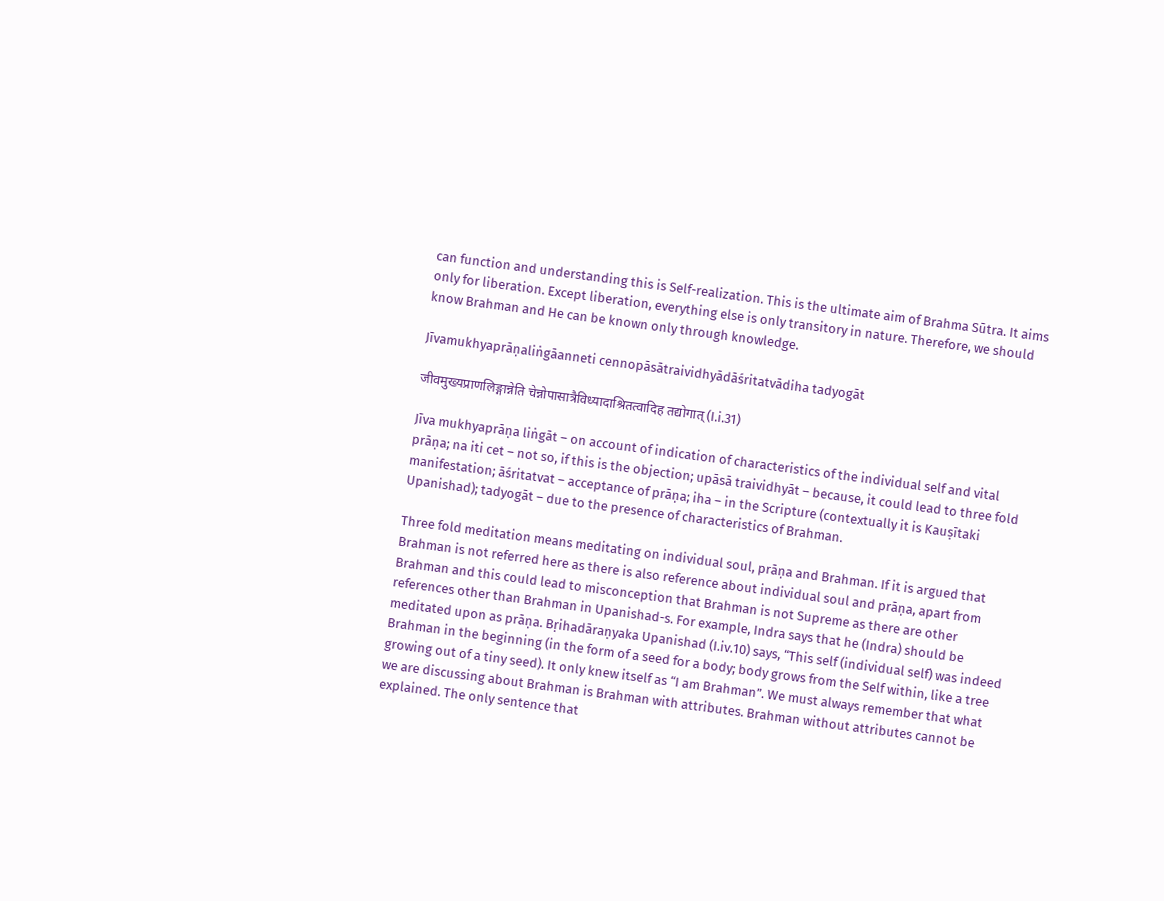can function and understanding this is Self-realization. This is the ultimate aim of Brahma Sūtra. It aims only for liberation. Except liberation, everything else is only transitory in nature. Therefore, we should know Brahman and He can be known only through knowledge.

Jīvamukhyaprāṇaliṅgāanneti cennopāsātraividhyādāśritatvādiha tadyogāt

जीवमुख्यप्राणलिङ्गान्नेति चेन्नोपासात्रैविध्यादाश्रितत्वादिह तद्योगात् (I.i.31)

Jīva mukhyaprāṇa liṅgāt – on account of indication of characteristics of the individual self and vital prāṇa; na iti cet – not so, if this is the objection; upāsā traividhyāt – because, it could lead to three fold manifestation; āśritatvat – acceptance of prāṇa; iha – in the Scripture (contextually it is Kauṣītaki Upanishad); tadyogāt – due to the presence of characteristics of Brahman.

Three fold meditation means meditating on individual soul, prāṇa and Brahman. If it is argued that Brahman is not referred here as there is also reference about individual soul and prāṇa, apart from Brahman and this could lead to misconception that Brahman is not Supreme as there are other references other than Brahman in Upanishad-s. For example, Indra says that he (Indra) should be meditated upon as prāṇa. Bṛihadāraṇyaka Upanishad (I.iv.10) says, “This self (individual self) was indeed Brahman in the beginning (in the form of a seed for a body; body grows from the Self within, like a tree growing out of a tiny seed). It only knew itself as “I am Brahman”. We must always remember that what we are discussing about Brahman is Brahman with attributes. Brahman without attributes cannot be explained. The only sentence that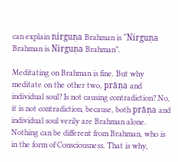can explain nirguṇa Brahman is “Nirguṇa Brahman is Nirguṇa Brahman”.

Meditating on Brahman is fine. But why meditate on the other two, prāṇa and individual soul? Is not causing contradiction? No, it is not contradiction, because, both prāṇa and individual soul verily are Brahman alone. Nothing can be different from Brahman, who is in the form of Consciousness. That is why,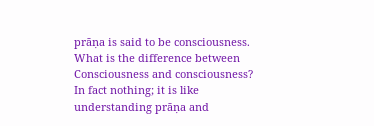prāṇa is said to be consciousness. What is the difference between Consciousness and consciousness? In fact nothing; it is like understanding prāṇa and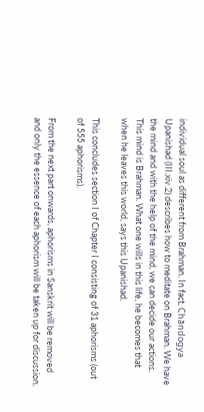individual soul as different from Brahman. In fact, Chāndogya Upanishad (III.xiv.2) describes how to meditate on Brahman. We have the mind and with the help of the mind, we can decide our actions. This mind is Brahman. What one wills in this life, he becomes that when he leaves this world, says this Upanishad.

This concludes section I of Chapter I consisting of 31 aphorisms (out of 555 aphorisms).

From the next part onwards, aphorisms in Sanskrit will be removed and only the essence of each aphorism will be taken up for discussion.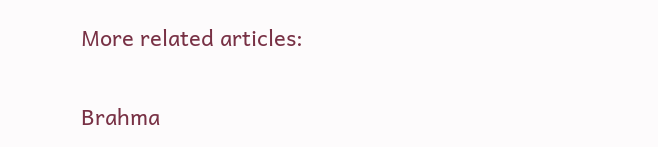More related articles:

Brahma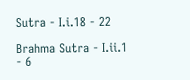Sutra - I.i.18 - 22

Brahma Sutra - I.ii.1 - 6